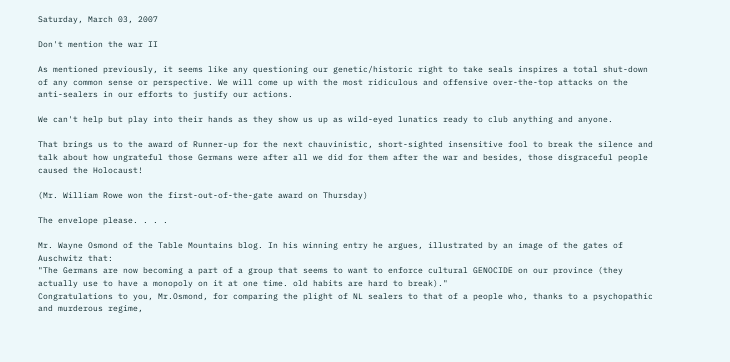Saturday, March 03, 2007

Don't mention the war II

As mentioned previously, it seems like any questioning our genetic/historic right to take seals inspires a total shut-down of any common sense or perspective. We will come up with the most ridiculous and offensive over-the-top attacks on the anti-sealers in our efforts to justify our actions.

We can't help but play into their hands as they show us up as wild-eyed lunatics ready to club anything and anyone.

That brings us to the award of Runner-up for the next chauvinistic, short-sighted insensitive fool to break the silence and talk about how ungrateful those Germans were after all we did for them after the war and besides, those disgraceful people caused the Holocaust!

(Mr. William Rowe won the first-out-of-the-gate award on Thursday)

The envelope please. . . .

Mr. Wayne Osmond of the Table Mountains blog. In his winning entry he argues, illustrated by an image of the gates of Auschwitz that:
"The Germans are now becoming a part of a group that seems to want to enforce cultural GENOCIDE on our province (they actually use to have a monopoly on it at one time. old habits are hard to break)."
Congratulations to you, Mr.Osmond, for comparing the plight of NL sealers to that of a people who, thanks to a psychopathic and murderous regime,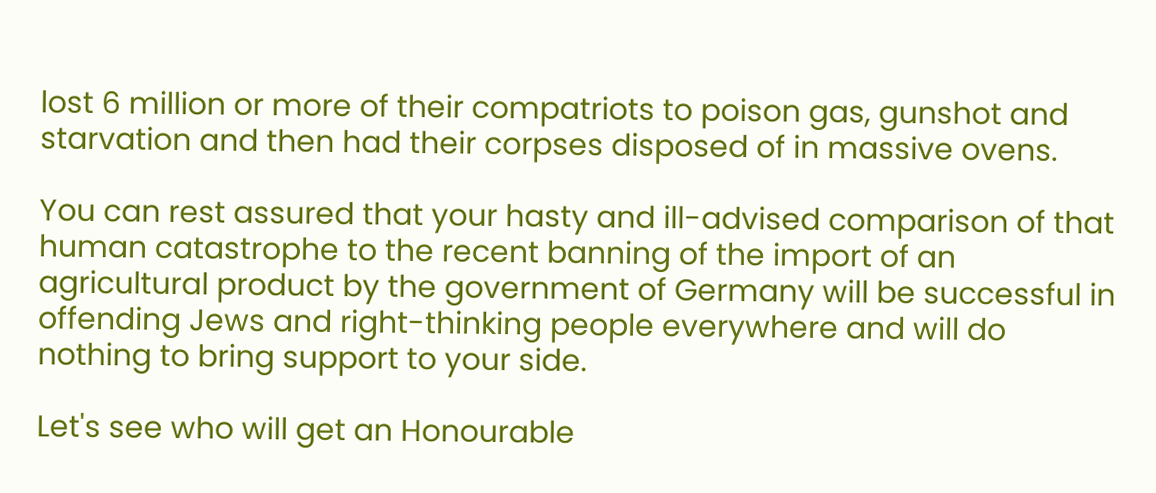lost 6 million or more of their compatriots to poison gas, gunshot and starvation and then had their corpses disposed of in massive ovens.

You can rest assured that your hasty and ill-advised comparison of that human catastrophe to the recent banning of the import of an agricultural product by the government of Germany will be successful in offending Jews and right-thinking people everywhere and will do nothing to bring support to your side.

Let's see who will get an Honourable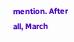mention. After all, March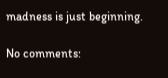madness is just beginning.

No comments: